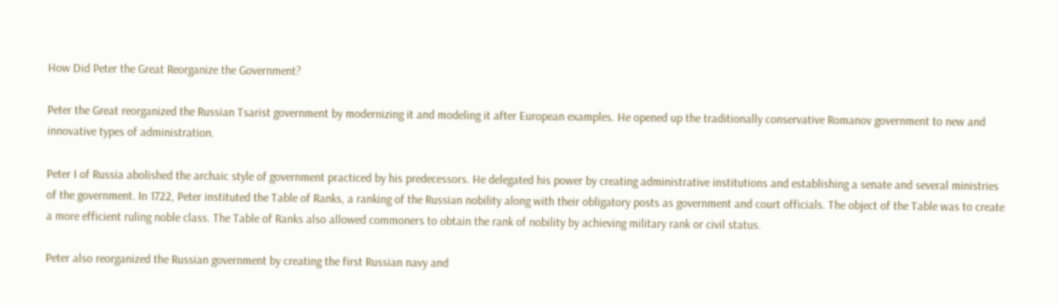How Did Peter the Great Reorganize the Government?

Peter the Great reorganized the Russian Tsarist government by modernizing it and modeling it after European examples. He opened up the traditionally conservative Romanov government to new and innovative types of administration.

Peter I of Russia abolished the archaic style of government practiced by his predecessors. He delegated his power by creating administrative institutions and establishing a senate and several ministries of the government. In 1722, Peter instituted the Table of Ranks, a ranking of the Russian nobility along with their obligatory posts as government and court officials. The object of the Table was to create a more efficient ruling noble class. The Table of Ranks also allowed commoners to obtain the rank of nobility by achieving military rank or civil status.

Peter also reorganized the Russian government by creating the first Russian navy and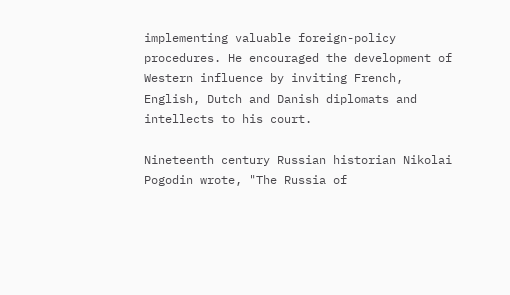implementing valuable foreign-policy procedures. He encouraged the development of Western influence by inviting French, English, Dutch and Danish diplomats and intellects to his court.

Nineteenth century Russian historian Nikolai Pogodin wrote, "The Russia of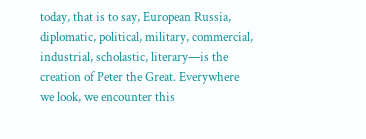today, that is to say, European Russia, diplomatic, political, military, commercial, industrial, scholastic, literary—is the creation of Peter the Great. Everywhere we look, we encounter this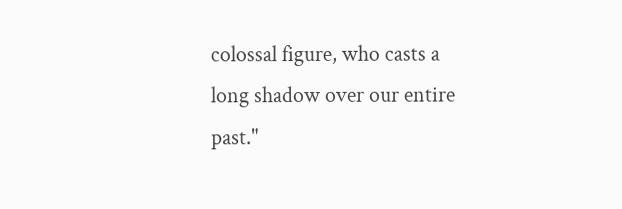colossal figure, who casts a long shadow over our entire past."